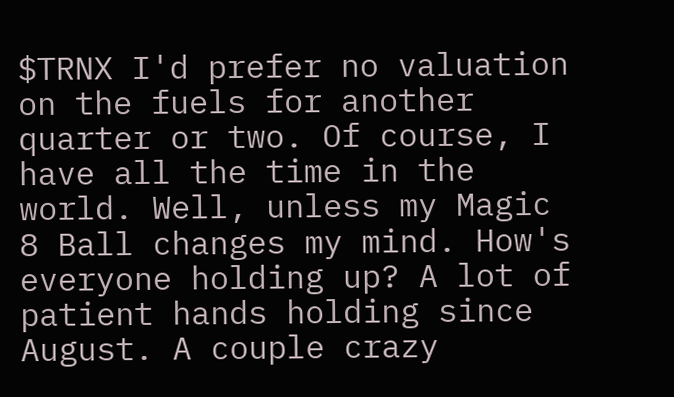$TRNX I'd prefer no valuation on the fuels for another quarter or two. Of course, I have all the time in the world. Well, unless my Magic 8 Ball changes my mind. How's everyone holding up? A lot of patient hands holding since August. A couple crazy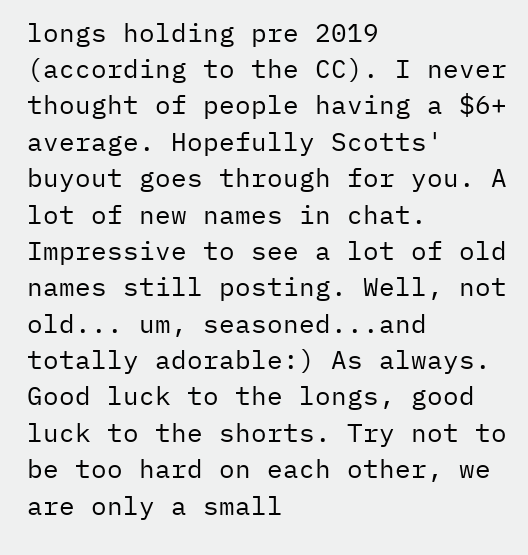longs holding pre 2019 (according to the CC). I never thought of people having a $6+ average. Hopefully Scotts' buyout goes through for you. A lot of new names in chat. Impressive to see a lot of old names still posting. Well, not old... um, seasoned...and totally adorable:) As always. Good luck to the longs, good luck to the shorts. Try not to be too hard on each other, we are only a small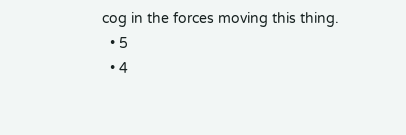cog in the forces moving this thing.
  • 5
  • 4